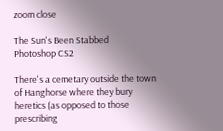zoom close

The Sun's Been Stabbed
Photoshop CS2

There's a cemetary outside the town of Hanghorse where they bury heretics (as opposed to those prescribing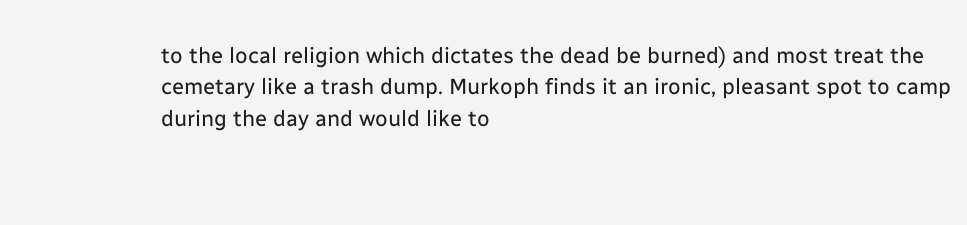to the local religion which dictates the dead be burned) and most treat the cemetary like a trash dump. Murkoph finds it an ironic, pleasant spot to camp during the day and would like to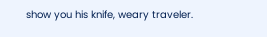show you his knife, weary traveler.